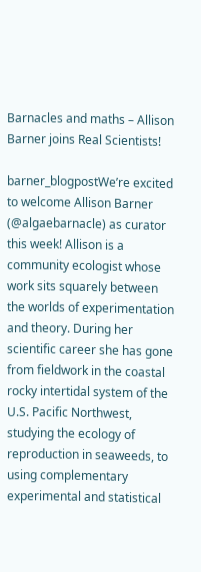Barnacles and maths – Allison Barner joins Real Scientists!

barner_blogpostWe’re excited to welcome Allison Barner (@algaebarnacle) as curator this week! Allison is a community ecologist whose work sits squarely between the worlds of experimentation and theory. During her scientific career she has gone from fieldwork in the coastal rocky intertidal system of the U.S. Pacific Northwest, studying the ecology of reproduction in seaweeds, to using complementary experimental and statistical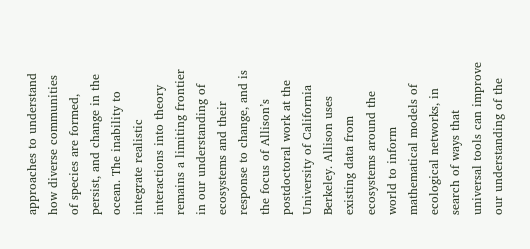approaches to understand how diverse communities of species are formed, persist, and change in the ocean. The inability to integrate realistic interactions into theory remains a limiting frontier in our understanding of ecosystems and their response to change, and is the focus of Allison’s postdoctoral work at the University of California Berkeley. Allison uses existing data from ecosystems around the world to inform mathematical models of ecological networks, in search of ways that universal tools can improve our understanding of the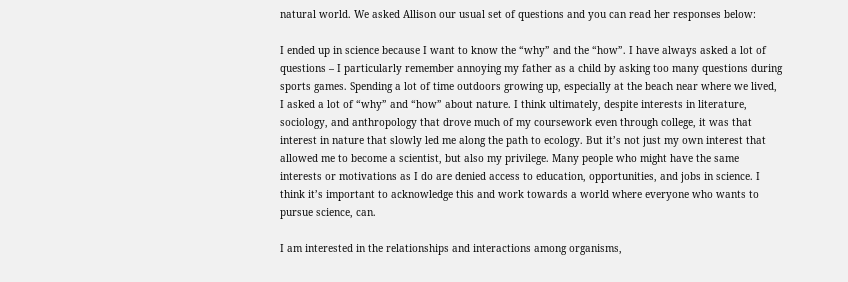natural world. We asked Allison our usual set of questions and you can read her responses below:

I ended up in science because I want to know the “why” and the “how”. I have always asked a lot of questions – I particularly remember annoying my father as a child by asking too many questions during sports games. Spending a lot of time outdoors growing up, especially at the beach near where we lived, I asked a lot of “why” and “how” about nature. I think ultimately, despite interests in literature, sociology, and anthropology that drove much of my coursework even through college, it was that interest in nature that slowly led me along the path to ecology. But it’s not just my own interest that allowed me to become a scientist, but also my privilege. Many people who might have the same interests or motivations as I do are denied access to education, opportunities, and jobs in science. I think it’s important to acknowledge this and work towards a world where everyone who wants to pursue science, can.

I am interested in the relationships and interactions among organisms,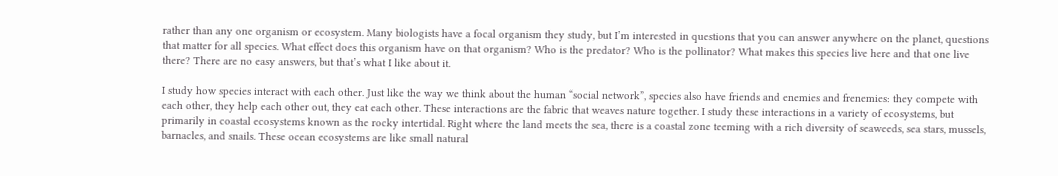rather than any one organism or ecosystem. Many biologists have a focal organism they study, but I’m interested in questions that you can answer anywhere on the planet, questions that matter for all species. What effect does this organism have on that organism? Who is the predator? Who is the pollinator? What makes this species live here and that one live there? There are no easy answers, but that’s what I like about it.

I study how species interact with each other. Just like the way we think about the human “social network”, species also have friends and enemies and frenemies: they compete with each other, they help each other out, they eat each other. These interactions are the fabric that weaves nature together. I study these interactions in a variety of ecosystems, but primarily in coastal ecosystems known as the rocky intertidal. Right where the land meets the sea, there is a coastal zone teeming with a rich diversity of seaweeds, sea stars, mussels, barnacles, and snails. These ocean ecosystems are like small natural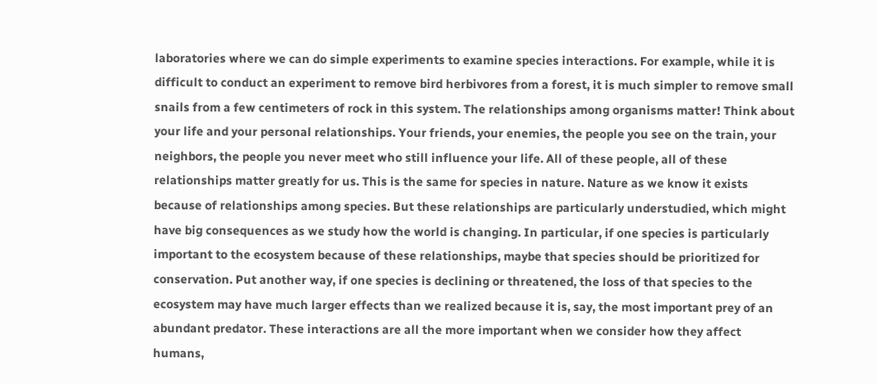laboratories where we can do simple experiments to examine species interactions. For example, while it is difficult to conduct an experiment to remove bird herbivores from a forest, it is much simpler to remove small snails from a few centimeters of rock in this system. The relationships among organisms matter! Think about your life and your personal relationships. Your friends, your enemies, the people you see on the train, your neighbors, the people you never meet who still influence your life. All of these people, all of these relationships matter greatly for us. This is the same for species in nature. Nature as we know it exists because of relationships among species. But these relationships are particularly understudied, which might have big consequences as we study how the world is changing. In particular, if one species is particularly important to the ecosystem because of these relationships, maybe that species should be prioritized for conservation. Put another way, if one species is declining or threatened, the loss of that species to the ecosystem may have much larger effects than we realized because it is, say, the most important prey of an abundant predator. These interactions are all the more important when we consider how they affect humans,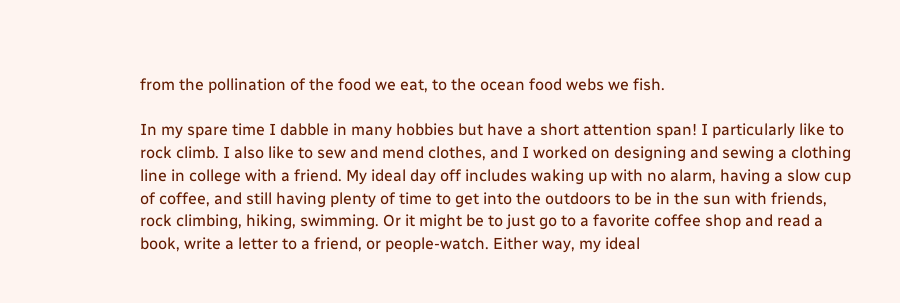from the pollination of the food we eat, to the ocean food webs we fish.

In my spare time I dabble in many hobbies but have a short attention span! I particularly like to rock climb. I also like to sew and mend clothes, and I worked on designing and sewing a clothing line in college with a friend. My ideal day off includes waking up with no alarm, having a slow cup of coffee, and still having plenty of time to get into the outdoors to be in the sun with friends, rock climbing, hiking, swimming. Or it might be to just go to a favorite coffee shop and read a book, write a letter to a friend, or people-watch. Either way, my ideal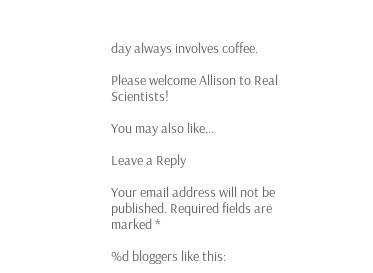day always involves coffee.

Please welcome Allison to Real Scientists!

You may also like...

Leave a Reply

Your email address will not be published. Required fields are marked *

%d bloggers like this: